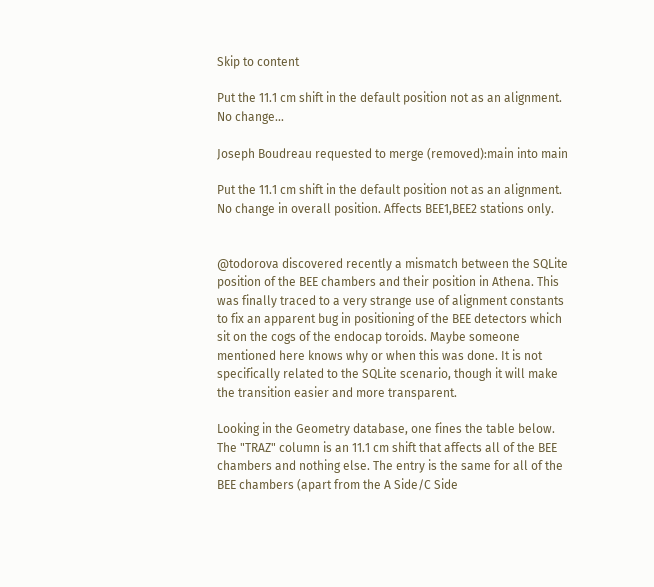Skip to content

Put the 11.1 cm shift in the default position not as an alignment. No change...

Joseph Boudreau requested to merge (removed):main into main

Put the 11.1 cm shift in the default position not as an alignment. No change in overall position. Affects BEE1,BEE2 stations only.


@todorova discovered recently a mismatch between the SQLite position of the BEE chambers and their position in Athena. This was finally traced to a very strange use of alignment constants to fix an apparent bug in positioning of the BEE detectors which sit on the cogs of the endocap toroids. Maybe someone mentioned here knows why or when this was done. It is not specifically related to the SQLite scenario, though it will make the transition easier and more transparent.

Looking in the Geometry database, one fines the table below. The "TRAZ" column is an 11.1 cm shift that affects all of the BEE chambers and nothing else. The entry is the same for all of the BEE chambers (apart from the A Side/C Side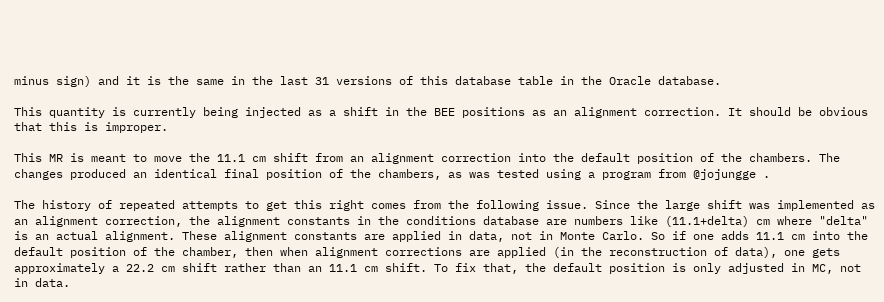minus sign) and it is the same in the last 31 versions of this database table in the Oracle database.

This quantity is currently being injected as a shift in the BEE positions as an alignment correction. It should be obvious that this is improper.

This MR is meant to move the 11.1 cm shift from an alignment correction into the default position of the chambers. The changes produced an identical final position of the chambers, as was tested using a program from @jojungge .

The history of repeated attempts to get this right comes from the following issue. Since the large shift was implemented as an alignment correction, the alignment constants in the conditions database are numbers like (11.1+delta) cm where "delta" is an actual alignment. These alignment constants are applied in data, not in Monte Carlo. So if one adds 11.1 cm into the default position of the chamber, then when alignment corrections are applied (in the reconstruction of data), one gets approximately a 22.2 cm shift rather than an 11.1 cm shift. To fix that, the default position is only adjusted in MC, not in data.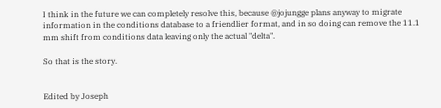I think in the future we can completely resolve this, because @jojungge plans anyway to migrate information in the conditions database to a friendlier format, and in so doing can remove the 11.1 mm shift from conditions data leaving only the actual "delta".

So that is the story.


Edited by Joseph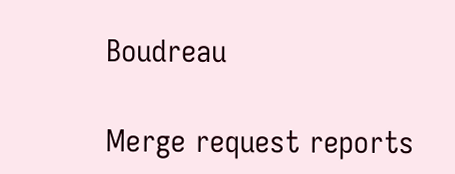Boudreau

Merge request reports